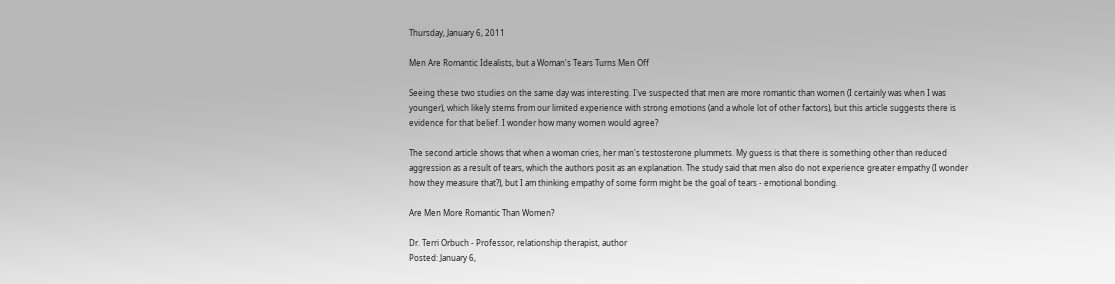Thursday, January 6, 2011

Men Are Romantic Idealists, but a Woman's Tears Turns Men Off

Seeing these two studies on the same day was interesting. I've suspected that men are more romantic than women (I certainly was when I was younger), which likely stems from our limited experience with strong emotions (and a whole lot of other factors), but this article suggests there is evidence for that belief. I wonder how many women would agree?

The second article shows that when a woman cries, her man's testosterone plummets. My guess is that there is something other than reduced aggression as a result of tears, which the authors posit as an explanation. The study said that men also do not experience greater empathy (I wonder how they measure that?), but I am thinking empathy of some form might be the goal of tears - emotional bonding.

Are Men More Romantic Than Women?

Dr. Terri Orbuch - Professor, relationship therapist, author
Posted: January 6,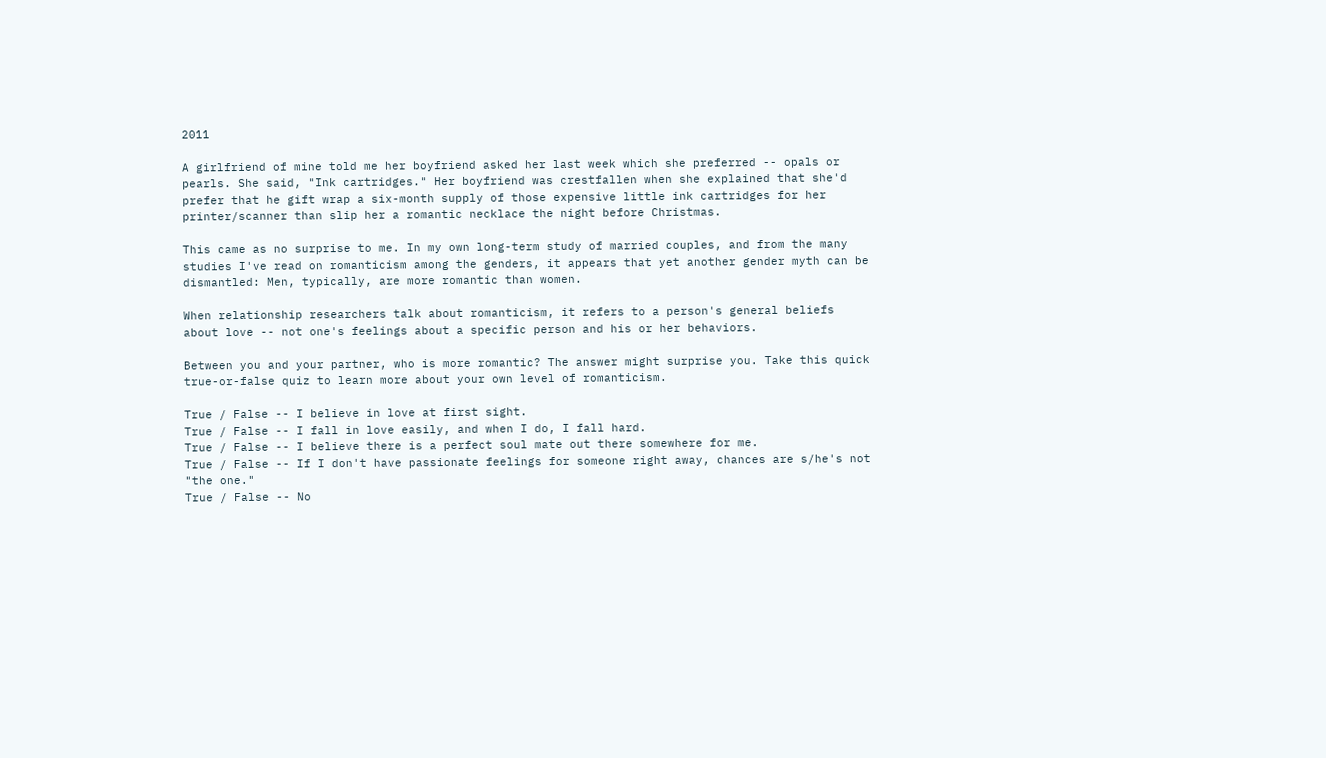2011

A girlfriend of mine told me her boyfriend asked her last week which she preferred -- opals or pearls. She said, "Ink cartridges." Her boyfriend was crestfallen when she explained that she'd prefer that he gift wrap a six-month supply of those expensive little ink cartridges for her printer/scanner than slip her a romantic necklace the night before Christmas.

This came as no surprise to me. In my own long-term study of married couples, and from the many studies I've read on romanticism among the genders, it appears that yet another gender myth can be dismantled: Men, typically, are more romantic than women.

When relationship researchers talk about romanticism, it refers to a person's general beliefs about love -- not one's feelings about a specific person and his or her behaviors.

Between you and your partner, who is more romantic? The answer might surprise you. Take this quick true-or-false quiz to learn more about your own level of romanticism.

True / False -- I believe in love at first sight.
True / False -- I fall in love easily, and when I do, I fall hard.
True / False -- I believe there is a perfect soul mate out there somewhere for me.
True / False -- If I don't have passionate feelings for someone right away, chances are s/he's not "the one."
True / False -- No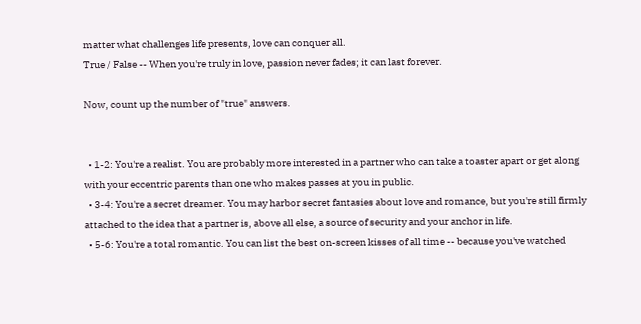matter what challenges life presents, love can conquer all.
True / False -- When you're truly in love, passion never fades; it can last forever.

Now, count up the number of "true" answers.


  • 1-2: You're a realist. You are probably more interested in a partner who can take a toaster apart or get along with your eccentric parents than one who makes passes at you in public.
  • 3-4: You're a secret dreamer. You may harbor secret fantasies about love and romance, but you're still firmly attached to the idea that a partner is, above all else, a source of security and your anchor in life.
  • 5-6: You're a total romantic. You can list the best on-screen kisses of all time -- because you've watched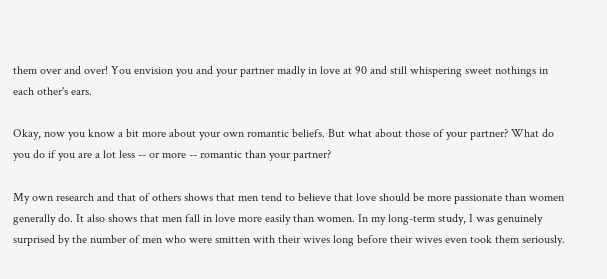them over and over! You envision you and your partner madly in love at 90 and still whispering sweet nothings in each other's ears.

Okay, now you know a bit more about your own romantic beliefs. But what about those of your partner? What do you do if you are a lot less -- or more -- romantic than your partner?

My own research and that of others shows that men tend to believe that love should be more passionate than women generally do. It also shows that men fall in love more easily than women. In my long-term study, I was genuinely surprised by the number of men who were smitten with their wives long before their wives even took them seriously.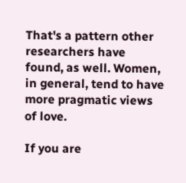That's a pattern other researchers have found, as well. Women, in general, tend to have more pragmatic views of love.

If you are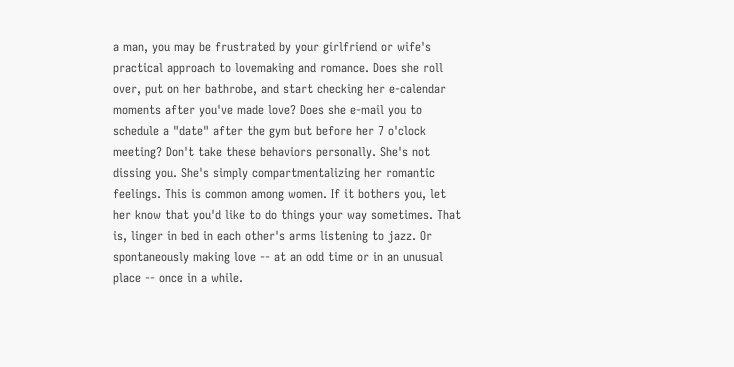a man, you may be frustrated by your girlfriend or wife's practical approach to lovemaking and romance. Does she roll over, put on her bathrobe, and start checking her e-calendar moments after you've made love? Does she e-mail you to schedule a "date" after the gym but before her 7 o'clock meeting? Don't take these behaviors personally. She's not dissing you. She's simply compartmentalizing her romantic feelings. This is common among women. If it bothers you, let her know that you'd like to do things your way sometimes. That is, linger in bed in each other's arms listening to jazz. Or spontaneously making love -- at an odd time or in an unusual place -- once in a while.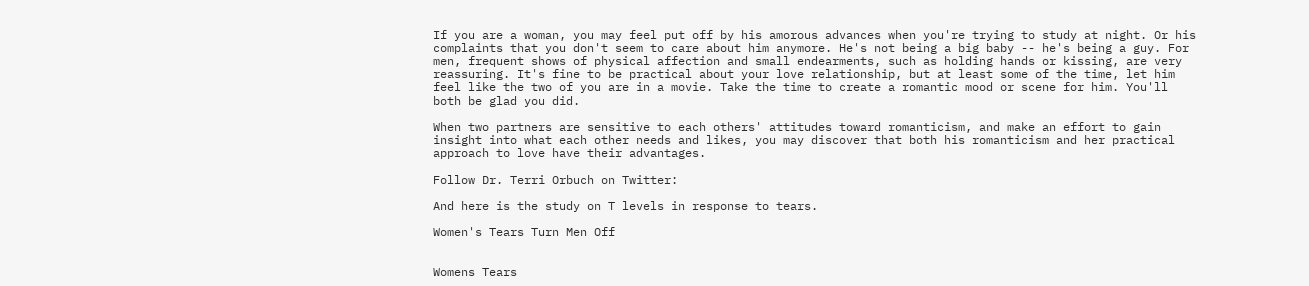If you are a woman, you may feel put off by his amorous advances when you're trying to study at night. Or his complaints that you don't seem to care about him anymore. He's not being a big baby -- he's being a guy. For men, frequent shows of physical affection and small endearments, such as holding hands or kissing, are very reassuring. It's fine to be practical about your love relationship, but at least some of the time, let him feel like the two of you are in a movie. Take the time to create a romantic mood or scene for him. You'll both be glad you did.

When two partners are sensitive to each others' attitudes toward romanticism, and make an effort to gain insight into what each other needs and likes, you may discover that both his romanticism and her practical approach to love have their advantages.

Follow Dr. Terri Orbuch on Twitter:

And here is the study on T levels in response to tears.

Women's Tears Turn Men Off


Womens Tears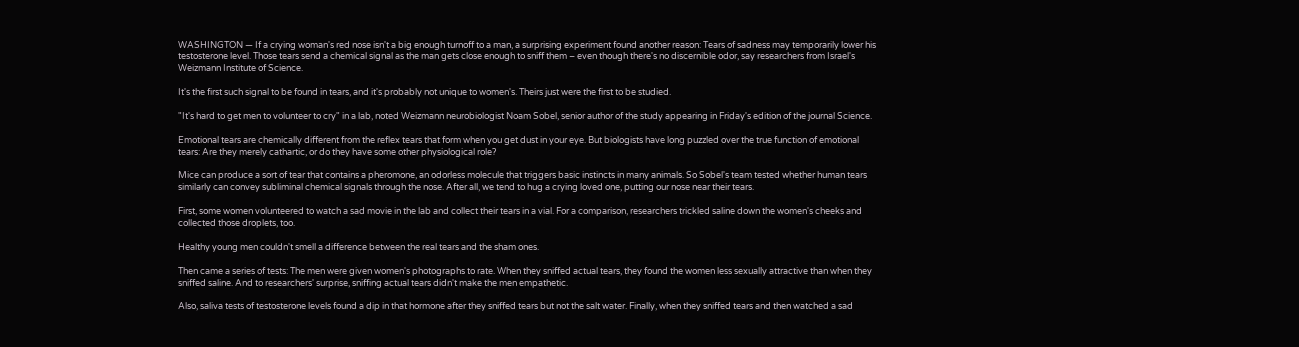WASHINGTON — If a crying woman's red nose isn't a big enough turnoff to a man, a surprising experiment found another reason: Tears of sadness may temporarily lower his testosterone level. Those tears send a chemical signal as the man gets close enough to sniff them – even though there's no discernible odor, say researchers from Israel's Weizmann Institute of Science.

It's the first such signal to be found in tears, and it's probably not unique to women's. Theirs just were the first to be studied.

"It's hard to get men to volunteer to cry" in a lab, noted Weizmann neurobiologist Noam Sobel, senior author of the study appearing in Friday's edition of the journal Science.

Emotional tears are chemically different from the reflex tears that form when you get dust in your eye. But biologists have long puzzled over the true function of emotional tears: Are they merely cathartic, or do they have some other physiological role?

Mice can produce a sort of tear that contains a pheromone, an odorless molecule that triggers basic instincts in many animals. So Sobel's team tested whether human tears similarly can convey subliminal chemical signals through the nose. After all, we tend to hug a crying loved one, putting our nose near their tears.

First, some women volunteered to watch a sad movie in the lab and collect their tears in a vial. For a comparison, researchers trickled saline down the women's cheeks and collected those droplets, too.

Healthy young men couldn't smell a difference between the real tears and the sham ones.

Then came a series of tests: The men were given women's photographs to rate. When they sniffed actual tears, they found the women less sexually attractive than when they sniffed saline. And to researchers' surprise, sniffing actual tears didn't make the men empathetic.

Also, saliva tests of testosterone levels found a dip in that hormone after they sniffed tears but not the salt water. Finally, when they sniffed tears and then watched a sad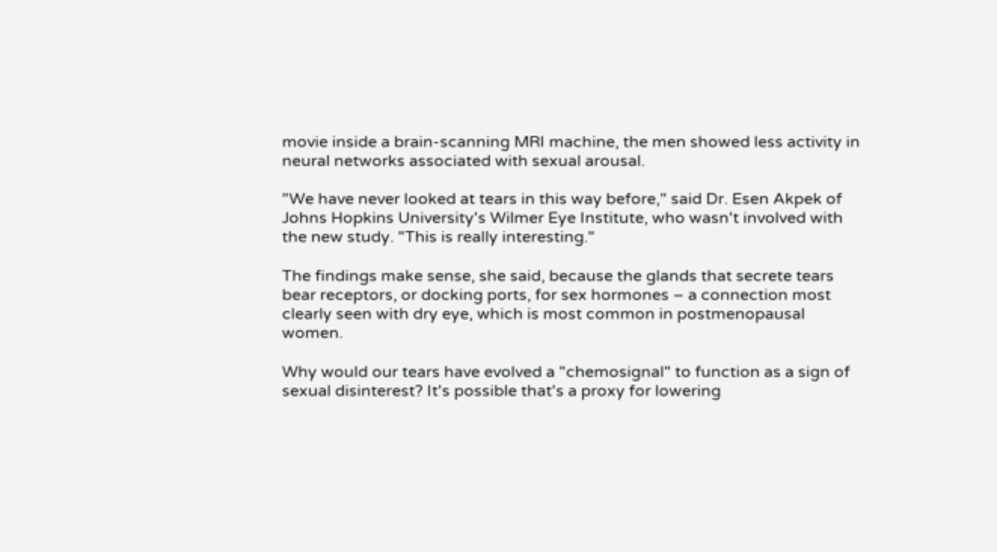movie inside a brain-scanning MRI machine, the men showed less activity in neural networks associated with sexual arousal.

"We have never looked at tears in this way before," said Dr. Esen Akpek of Johns Hopkins University's Wilmer Eye Institute, who wasn't involved with the new study. "This is really interesting."

The findings make sense, she said, because the glands that secrete tears bear receptors, or docking ports, for sex hormones – a connection most clearly seen with dry eye, which is most common in postmenopausal women.

Why would our tears have evolved a "chemosignal" to function as a sign of sexual disinterest? It's possible that's a proxy for lowering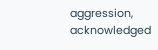aggression, acknowledged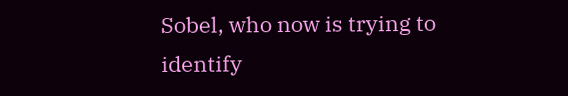Sobel, who now is trying to identify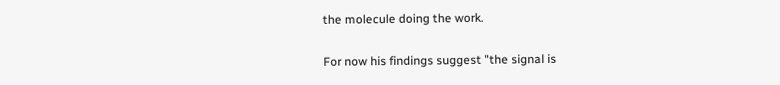the molecule doing the work.

For now his findings suggest "the signal is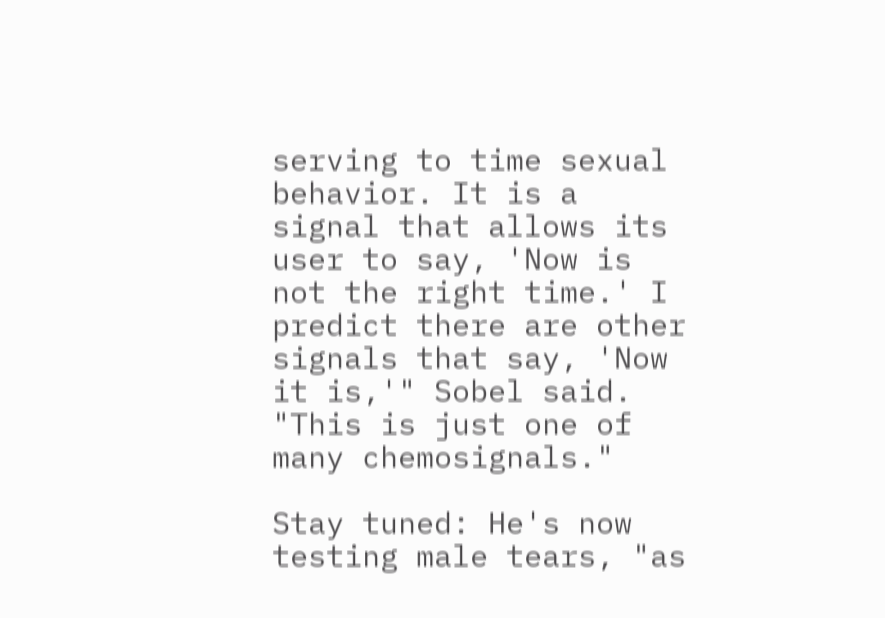serving to time sexual behavior. It is a signal that allows its user to say, 'Now is not the right time.' I predict there are other signals that say, 'Now it is,'" Sobel said. "This is just one of many chemosignals."

Stay tuned: He's now testing male tears, "as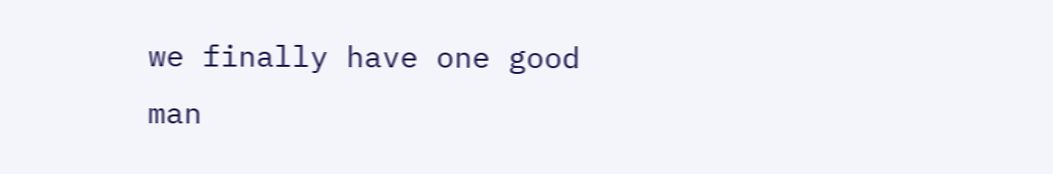we finally have one good man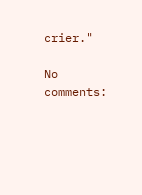crier."

No comments: